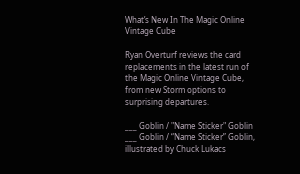What’s New In The Magic Online Vintage Cube

Ryan Overturf reviews the card replacements in the latest run of the Magic Online Vintage Cube, from new Storm options to surprising departures.

___ Goblin / "Name Sticker" Goblin
___ Goblin / “Name Sticker” Goblin, illustrated by Chuck Lukacs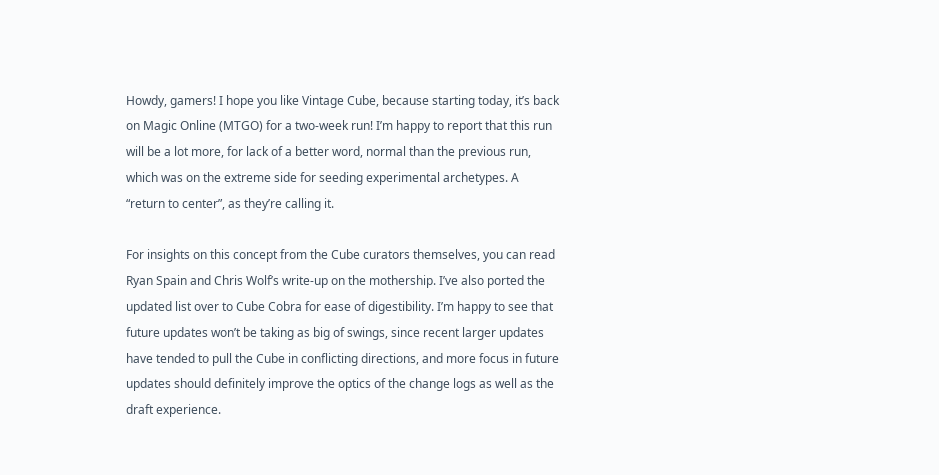Howdy, gamers! I hope you like Vintage Cube, because starting today, it’s back on Magic Online (MTGO) for a two-week run! I’m happy to report that this run will be a lot more, for lack of a better word, normal than the previous run, which was on the extreme side for seeding experimental archetypes. A “return to center”, as they’re calling it.

For insights on this concept from the Cube curators themselves, you can read Ryan Spain and Chris Wolf’s write-up on the mothership. I’ve also ported the updated list over to Cube Cobra for ease of digestibility. I’m happy to see that future updates won’t be taking as big of swings, since recent larger updates have tended to pull the Cube in conflicting directions, and more focus in future updates should definitely improve the optics of the change logs as well as the draft experience.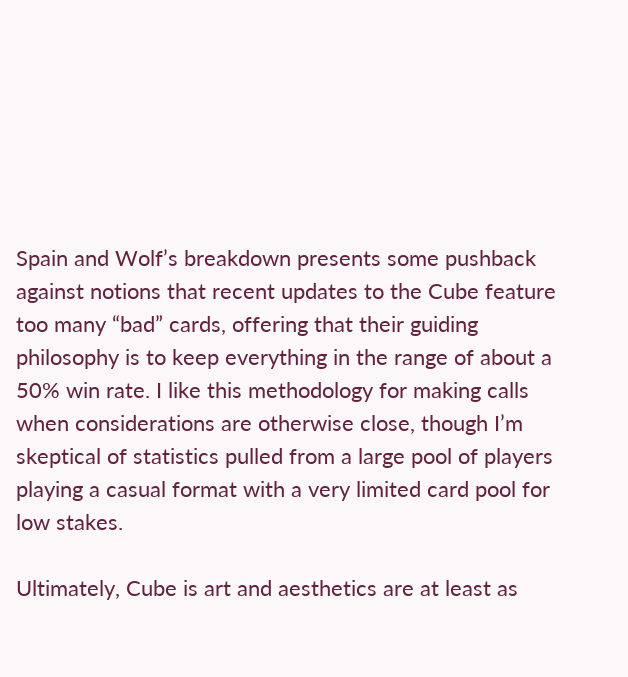Spain and Wolf’s breakdown presents some pushback against notions that recent updates to the Cube feature too many “bad” cards, offering that their guiding philosophy is to keep everything in the range of about a 50% win rate. I like this methodology for making calls when considerations are otherwise close, though I’m skeptical of statistics pulled from a large pool of players playing a casual format with a very limited card pool for low stakes.

Ultimately, Cube is art and aesthetics are at least as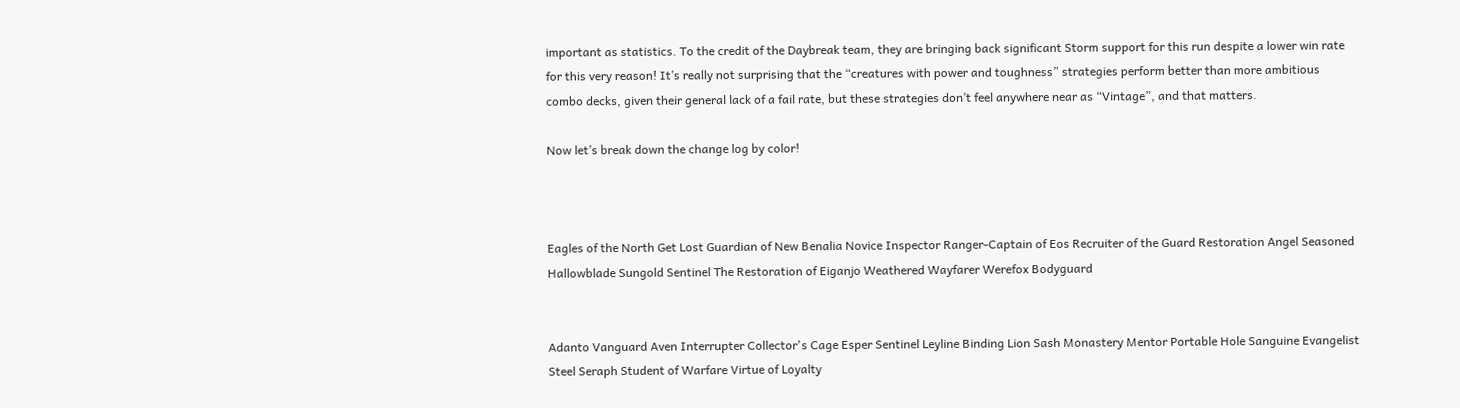important as statistics. To the credit of the Daybreak team, they are bringing back significant Storm support for this run despite a lower win rate for this very reason! It’s really not surprising that the “creatures with power and toughness” strategies perform better than more ambitious combo decks, given their general lack of a fail rate, but these strategies don’t feel anywhere near as “Vintage”, and that matters.

Now let’s break down the change log by color!



Eagles of the North Get Lost Guardian of New Benalia Novice Inspector Ranger-Captain of Eos Recruiter of the Guard Restoration Angel Seasoned Hallowblade Sungold Sentinel The Restoration of Eiganjo Weathered Wayfarer Werefox Bodyguard


Adanto Vanguard Aven Interrupter Collector's Cage Esper Sentinel Leyline Binding Lion Sash Monastery Mentor Portable Hole Sanguine Evangelist Steel Seraph Student of Warfare Virtue of Loyalty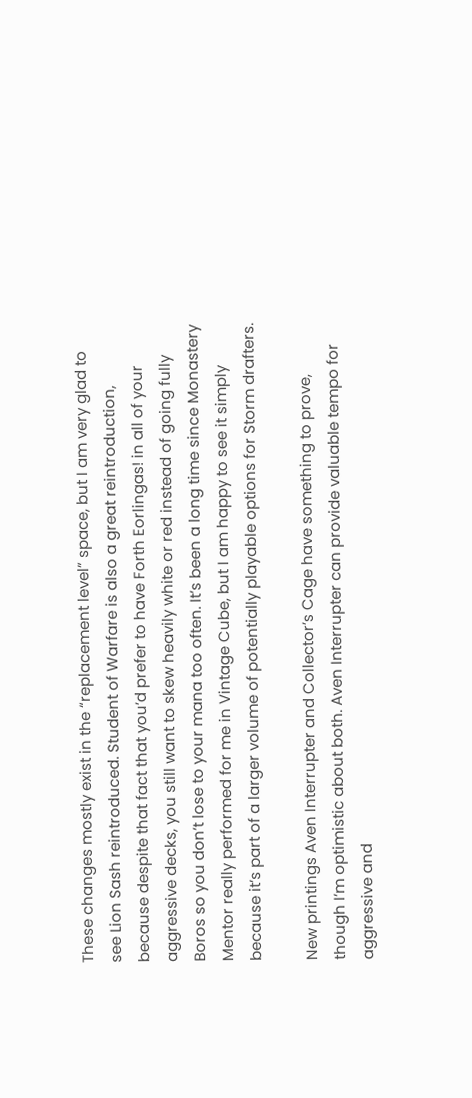These changes mostly exist in the “replacement level” space, but I am very glad to see Lion Sash reintroduced. Student of Warfare is also a great reintroduction, because despite that fact that you’d prefer to have Forth Eorlingas! in all of your aggressive decks, you still want to skew heavily white or red instead of going fully Boros so you don’t lose to your mana too often. It’s been a long time since Monastery Mentor really performed for me in Vintage Cube, but I am happy to see it simply because it’s part of a larger volume of potentially playable options for Storm drafters.

New printings Aven Interrupter and Collector’s Cage have something to prove, though I’m optimistic about both. Aven Interrupter can provide valuable tempo for aggressive and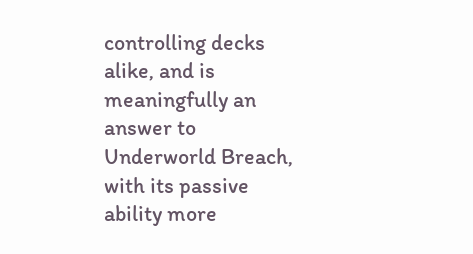controlling decks alike, and is meaningfully an answer to Underworld Breach, with its passive ability more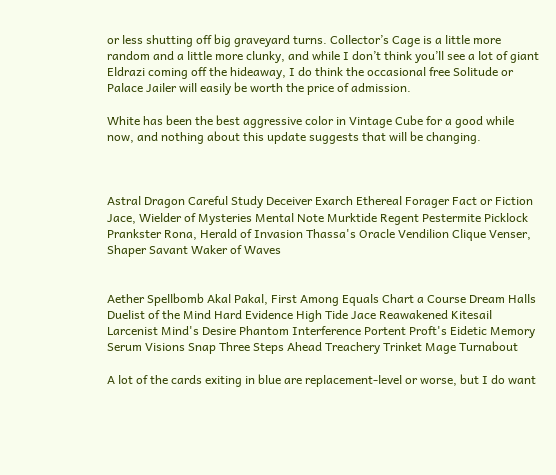or less shutting off big graveyard turns. Collector’s Cage is a little more random and a little more clunky, and while I don’t think you’ll see a lot of giant Eldrazi coming off the hideaway, I do think the occasional free Solitude or Palace Jailer will easily be worth the price of admission.

White has been the best aggressive color in Vintage Cube for a good while now, and nothing about this update suggests that will be changing.



Astral Dragon Careful Study Deceiver Exarch Ethereal Forager Fact or Fiction Jace, Wielder of Mysteries Mental Note Murktide Regent Pestermite Picklock Prankster Rona, Herald of Invasion Thassa's Oracle Vendilion Clique Venser, Shaper Savant Waker of Waves


Aether Spellbomb Akal Pakal, First Among Equals Chart a Course Dream Halls Duelist of the Mind Hard Evidence High Tide Jace Reawakened Kitesail Larcenist Mind's Desire Phantom Interference Portent Proft's Eidetic Memory Serum Visions Snap Three Steps Ahead Treachery Trinket Mage Turnabout

A lot of the cards exiting in blue are replacement-level or worse, but I do want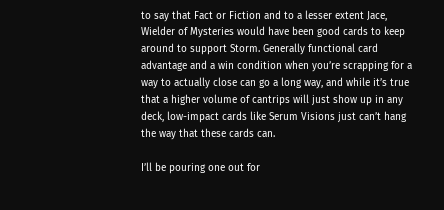to say that Fact or Fiction and to a lesser extent Jace, Wielder of Mysteries would have been good cards to keep around to support Storm. Generally functional card advantage and a win condition when you’re scrapping for a way to actually close can go a long way, and while it’s true that a higher volume of cantrips will just show up in any deck, low-impact cards like Serum Visions just can’t hang the way that these cards can.

I’ll be pouring one out for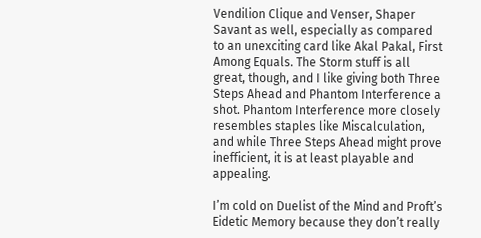Vendilion Clique and Venser, Shaper Savant as well, especially as compared to an unexciting card like Akal Pakal, First Among Equals. The Storm stuff is all great, though, and I like giving both Three Steps Ahead and Phantom Interference a shot. Phantom Interference more closely resembles staples like Miscalculation, and while Three Steps Ahead might prove inefficient, it is at least playable and appealing.

I’m cold on Duelist of the Mind and Proft’s Eidetic Memory because they don’t really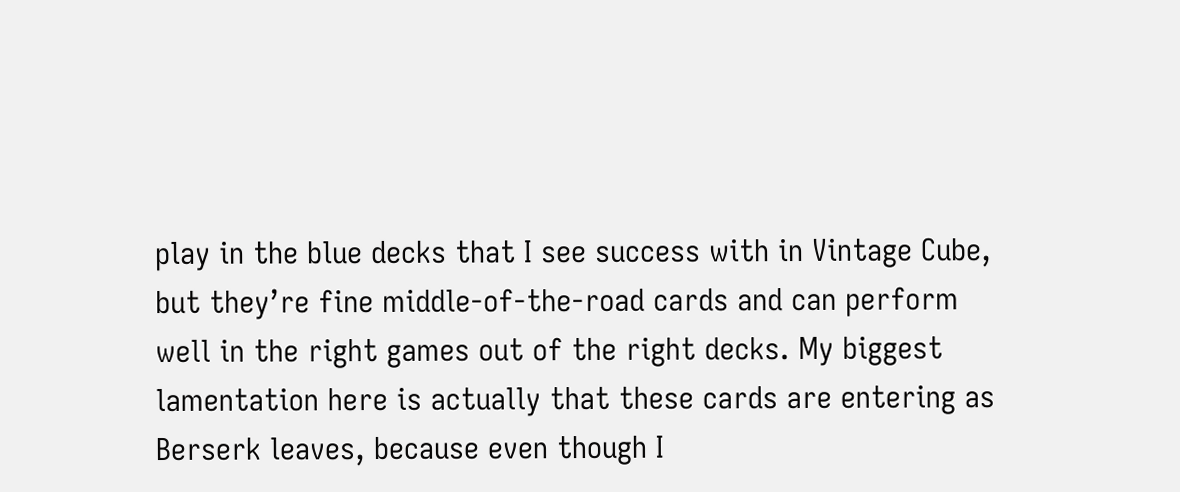play in the blue decks that I see success with in Vintage Cube, but they’re fine middle-of-the-road cards and can perform well in the right games out of the right decks. My biggest lamentation here is actually that these cards are entering as Berserk leaves, because even though I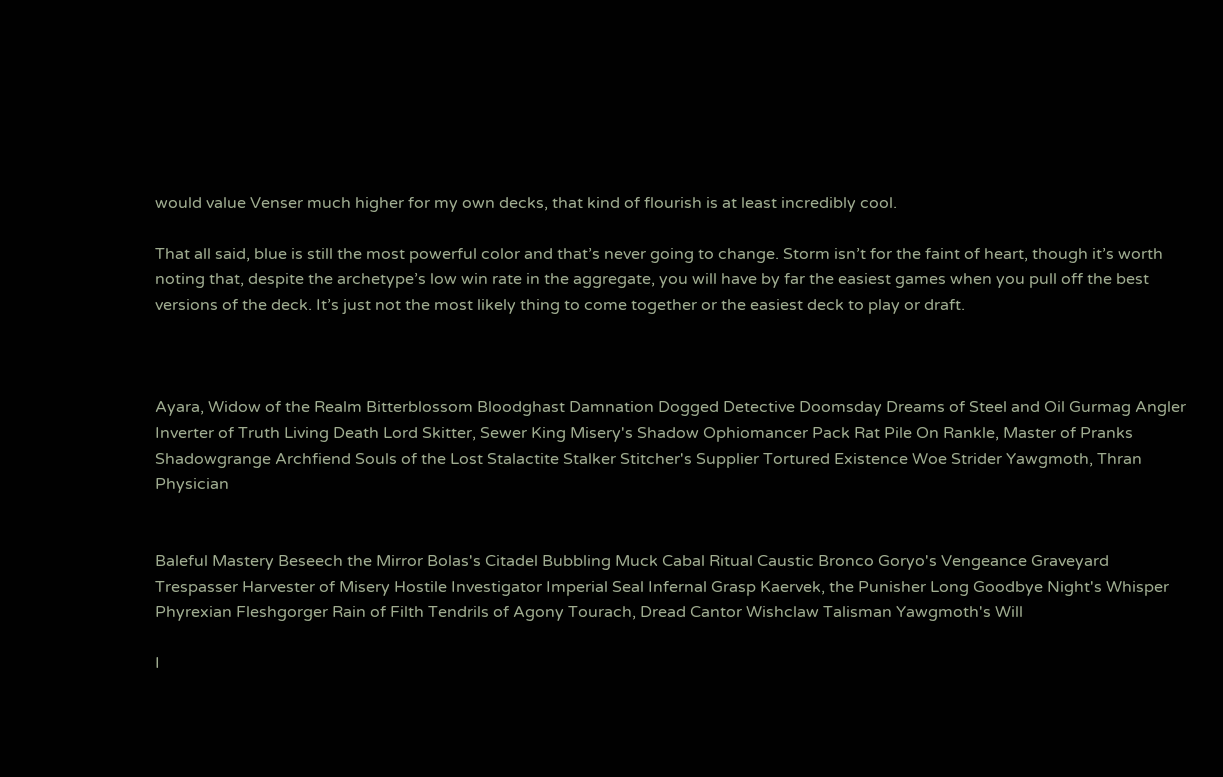would value Venser much higher for my own decks, that kind of flourish is at least incredibly cool.

That all said, blue is still the most powerful color and that’s never going to change. Storm isn’t for the faint of heart, though it’s worth noting that, despite the archetype’s low win rate in the aggregate, you will have by far the easiest games when you pull off the best versions of the deck. It’s just not the most likely thing to come together or the easiest deck to play or draft.



Ayara, Widow of the Realm Bitterblossom Bloodghast Damnation Dogged Detective Doomsday Dreams of Steel and Oil Gurmag Angler Inverter of Truth Living Death Lord Skitter, Sewer King Misery's Shadow Ophiomancer Pack Rat Pile On Rankle, Master of Pranks Shadowgrange Archfiend Souls of the Lost Stalactite Stalker Stitcher's Supplier Tortured Existence Woe Strider Yawgmoth, Thran Physician


Baleful Mastery Beseech the Mirror Bolas's Citadel Bubbling Muck Cabal Ritual Caustic Bronco Goryo's Vengeance Graveyard Trespasser Harvester of Misery Hostile Investigator Imperial Seal Infernal Grasp Kaervek, the Punisher Long Goodbye Night's Whisper Phyrexian Fleshgorger Rain of Filth Tendrils of Agony Tourach, Dread Cantor Wishclaw Talisman Yawgmoth's Will

I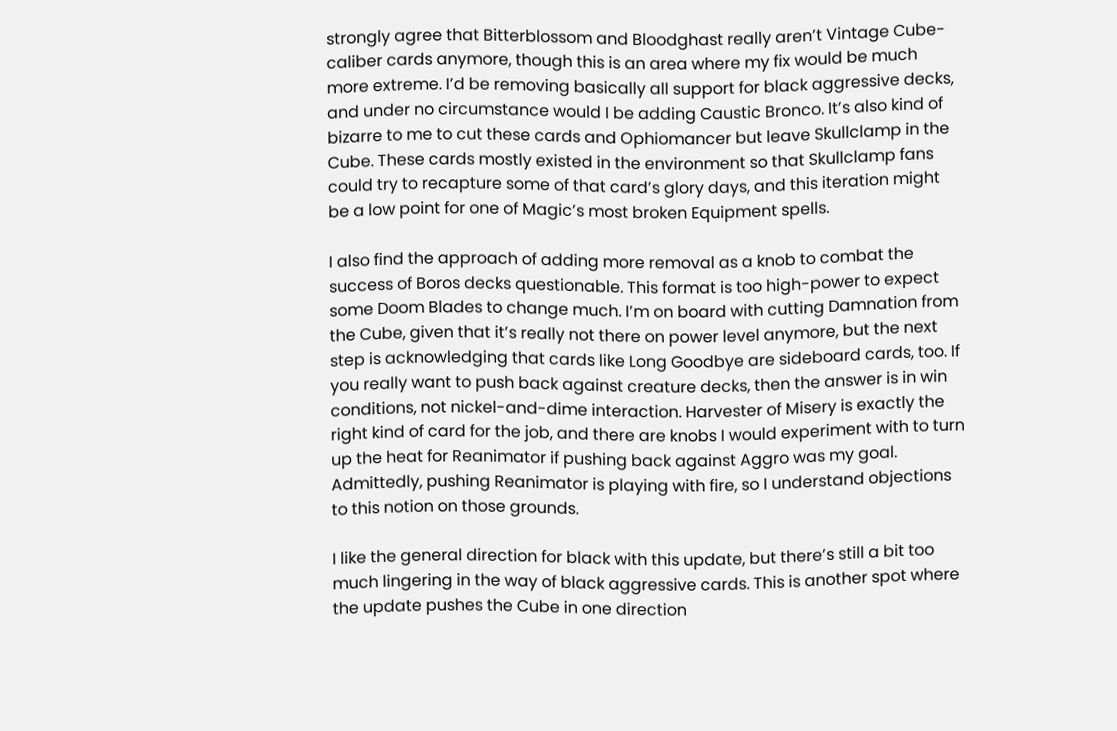strongly agree that Bitterblossom and Bloodghast really aren’t Vintage Cube-caliber cards anymore, though this is an area where my fix would be much more extreme. I’d be removing basically all support for black aggressive decks, and under no circumstance would I be adding Caustic Bronco. It’s also kind of bizarre to me to cut these cards and Ophiomancer but leave Skullclamp in the Cube. These cards mostly existed in the environment so that Skullclamp fans could try to recapture some of that card’s glory days, and this iteration might be a low point for one of Magic’s most broken Equipment spells.

I also find the approach of adding more removal as a knob to combat the success of Boros decks questionable. This format is too high-power to expect some Doom Blades to change much. I’m on board with cutting Damnation from the Cube, given that it’s really not there on power level anymore, but the next step is acknowledging that cards like Long Goodbye are sideboard cards, too. If you really want to push back against creature decks, then the answer is in win conditions, not nickel-and-dime interaction. Harvester of Misery is exactly the right kind of card for the job, and there are knobs I would experiment with to turn up the heat for Reanimator if pushing back against Aggro was my goal. Admittedly, pushing Reanimator is playing with fire, so I understand objections to this notion on those grounds.

I like the general direction for black with this update, but there’s still a bit too much lingering in the way of black aggressive cards. This is another spot where the update pushes the Cube in one direction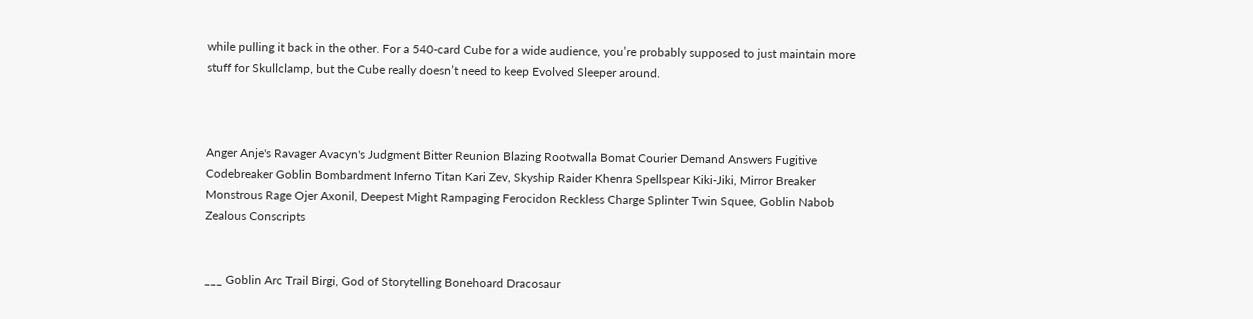while pulling it back in the other. For a 540-card Cube for a wide audience, you’re probably supposed to just maintain more stuff for Skullclamp, but the Cube really doesn’t need to keep Evolved Sleeper around.



Anger Anje's Ravager Avacyn's Judgment Bitter Reunion Blazing Rootwalla Bomat Courier Demand Answers Fugitive Codebreaker Goblin Bombardment Inferno Titan Kari Zev, Skyship Raider Khenra Spellspear Kiki-Jiki, Mirror Breaker Monstrous Rage Ojer Axonil, Deepest Might Rampaging Ferocidon Reckless Charge Splinter Twin Squee, Goblin Nabob Zealous Conscripts


___ Goblin Arc Trail Birgi, God of Storytelling Bonehoard Dracosaur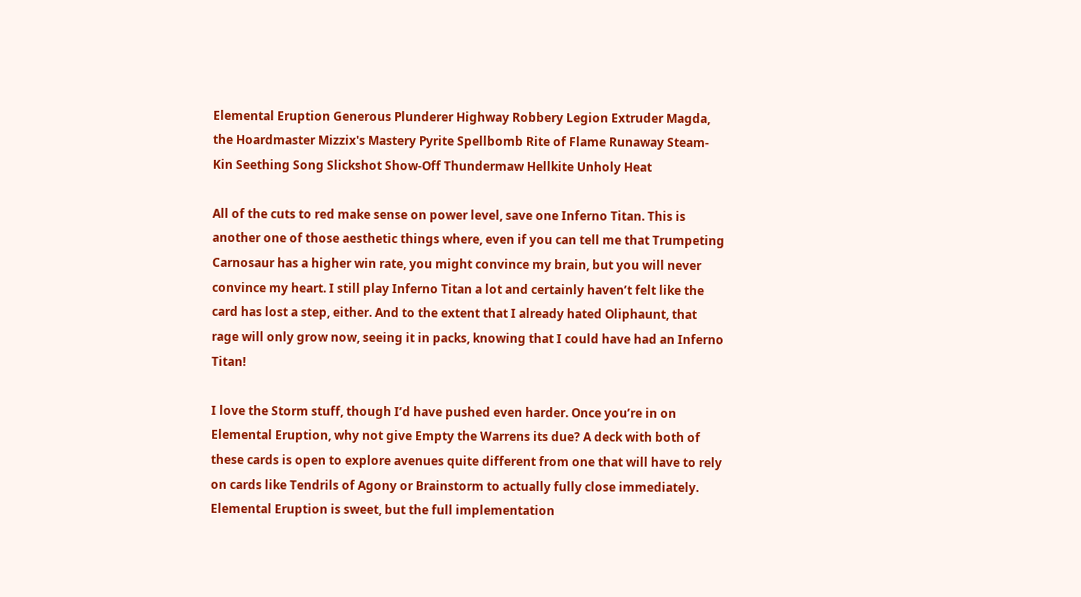Elemental Eruption Generous Plunderer Highway Robbery Legion Extruder Magda, the Hoardmaster Mizzix's Mastery Pyrite Spellbomb Rite of Flame Runaway Steam-Kin Seething Song Slickshot Show-Off Thundermaw Hellkite Unholy Heat

All of the cuts to red make sense on power level, save one Inferno Titan. This is another one of those aesthetic things where, even if you can tell me that Trumpeting Carnosaur has a higher win rate, you might convince my brain, but you will never convince my heart. I still play Inferno Titan a lot and certainly haven’t felt like the card has lost a step, either. And to the extent that I already hated Oliphaunt, that rage will only grow now, seeing it in packs, knowing that I could have had an Inferno Titan!

I love the Storm stuff, though I’d have pushed even harder. Once you’re in on Elemental Eruption, why not give Empty the Warrens its due? A deck with both of these cards is open to explore avenues quite different from one that will have to rely on cards like Tendrils of Agony or Brainstorm to actually fully close immediately. Elemental Eruption is sweet, but the full implementation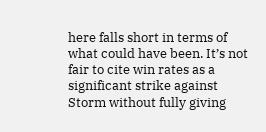here falls short in terms of what could have been. It’s not fair to cite win rates as a significant strike against Storm without fully giving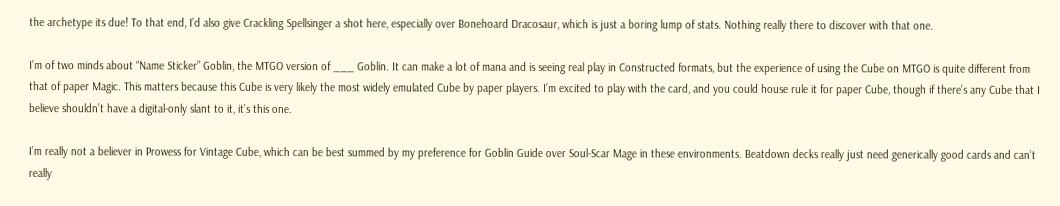the archetype its due! To that end, I’d also give Crackling Spellsinger a shot here, especially over Bonehoard Dracosaur, which is just a boring lump of stats. Nothing really there to discover with that one.

I’m of two minds about “Name Sticker” Goblin, the MTGO version of ___ Goblin. It can make a lot of mana and is seeing real play in Constructed formats, but the experience of using the Cube on MTGO is quite different from that of paper Magic. This matters because this Cube is very likely the most widely emulated Cube by paper players. I’m excited to play with the card, and you could house rule it for paper Cube, though if there’s any Cube that I believe shouldn’t have a digital-only slant to it, it’s this one.

I’m really not a believer in Prowess for Vintage Cube, which can be best summed by my preference for Goblin Guide over Soul-Scar Mage in these environments. Beatdown decks really just need generically good cards and can’t really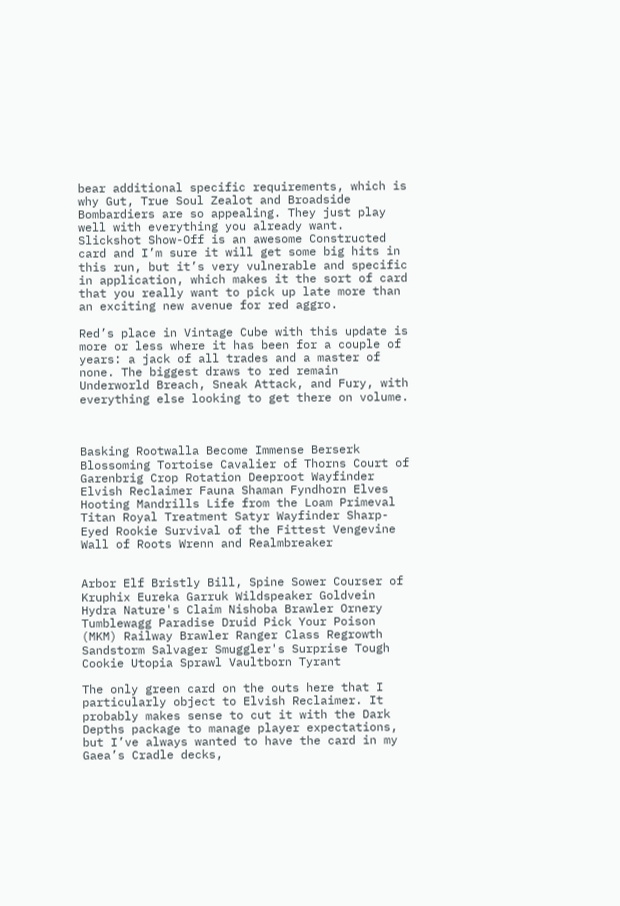bear additional specific requirements, which is why Gut, True Soul Zealot and Broadside Bombardiers are so appealing. They just play well with everything you already want. Slickshot Show-Off is an awesome Constructed card and I’m sure it will get some big hits in this run, but it’s very vulnerable and specific in application, which makes it the sort of card that you really want to pick up late more than an exciting new avenue for red aggro.

Red’s place in Vintage Cube with this update is more or less where it has been for a couple of years: a jack of all trades and a master of none. The biggest draws to red remain Underworld Breach, Sneak Attack, and Fury, with everything else looking to get there on volume.



Basking Rootwalla Become Immense Berserk Blossoming Tortoise Cavalier of Thorns Court of Garenbrig Crop Rotation Deeproot Wayfinder Elvish Reclaimer Fauna Shaman Fyndhorn Elves Hooting Mandrills Life from the Loam Primeval Titan Royal Treatment Satyr Wayfinder Sharp-Eyed Rookie Survival of the Fittest Vengevine Wall of Roots Wrenn and Realmbreaker


Arbor Elf Bristly Bill, Spine Sower Courser of Kruphix Eureka Garruk Wildspeaker Goldvein Hydra Nature's Claim Nishoba Brawler Ornery Tumblewagg Paradise Druid Pick Your Poison (MKM) Railway Brawler Ranger Class Regrowth Sandstorm Salvager Smuggler's Surprise Tough Cookie Utopia Sprawl Vaultborn Tyrant

The only green card on the outs here that I particularly object to Elvish Reclaimer. It probably makes sense to cut it with the Dark Depths package to manage player expectations, but I’ve always wanted to have the card in my Gaea’s Cradle decks,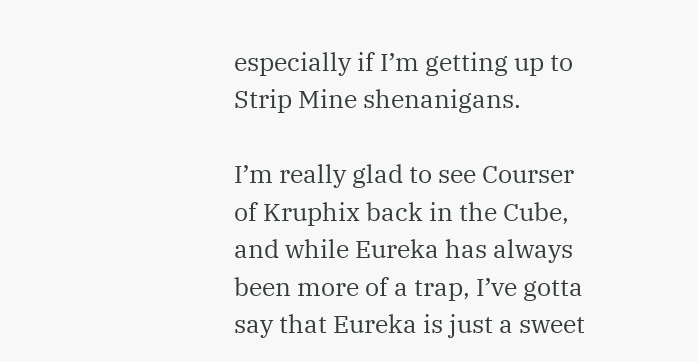especially if I’m getting up to Strip Mine shenanigans.

I’m really glad to see Courser of Kruphix back in the Cube, and while Eureka has always been more of a trap, I’ve gotta say that Eureka is just a sweet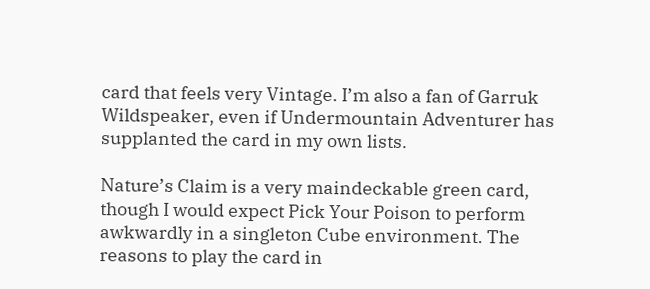card that feels very Vintage. I’m also a fan of Garruk Wildspeaker, even if Undermountain Adventurer has supplanted the card in my own lists.

Nature’s Claim is a very maindeckable green card, though I would expect Pick Your Poison to perform awkwardly in a singleton Cube environment. The reasons to play the card in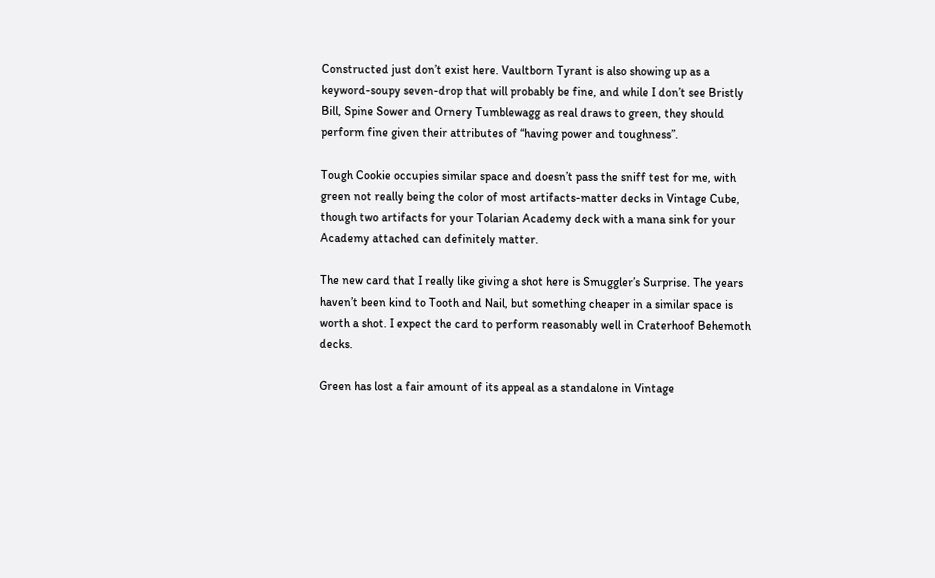Constructed just don’t exist here. Vaultborn Tyrant is also showing up as a keyword-soupy seven-drop that will probably be fine, and while I don’t see Bristly Bill, Spine Sower and Ornery Tumblewagg as real draws to green, they should perform fine given their attributes of “having power and toughness”.

Tough Cookie occupies similar space and doesn’t pass the sniff test for me, with green not really being the color of most artifacts-matter decks in Vintage Cube, though two artifacts for your Tolarian Academy deck with a mana sink for your Academy attached can definitely matter.

The new card that I really like giving a shot here is Smuggler’s Surprise. The years haven’t been kind to Tooth and Nail, but something cheaper in a similar space is worth a shot. I expect the card to perform reasonably well in Craterhoof Behemoth decks.

Green has lost a fair amount of its appeal as a standalone in Vintage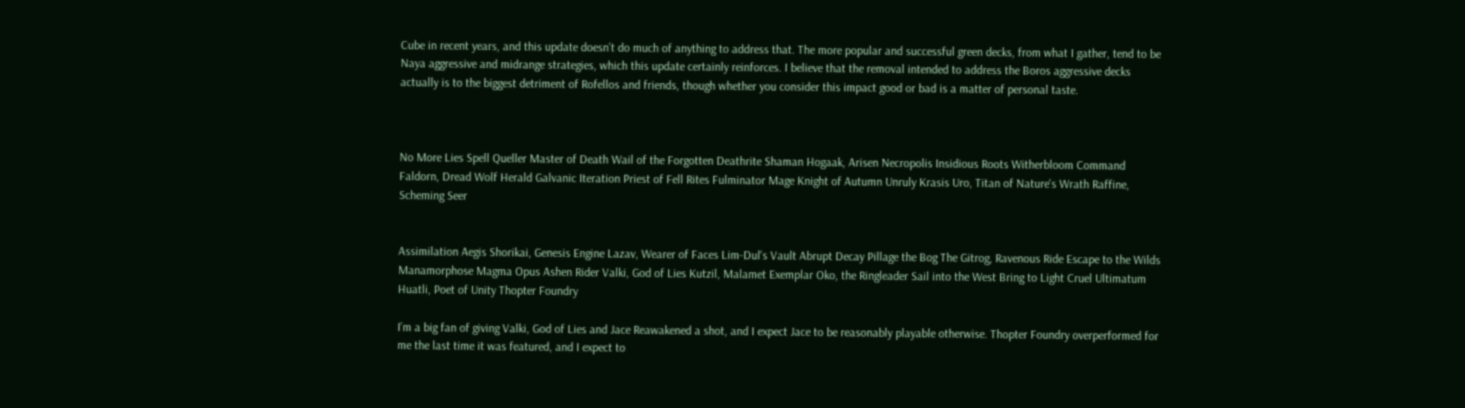Cube in recent years, and this update doesn’t do much of anything to address that. The more popular and successful green decks, from what I gather, tend to be Naya aggressive and midrange strategies, which this update certainly reinforces. I believe that the removal intended to address the Boros aggressive decks actually is to the biggest detriment of Rofellos and friends, though whether you consider this impact good or bad is a matter of personal taste.



No More Lies Spell Queller Master of Death Wail of the Forgotten Deathrite Shaman Hogaak, Arisen Necropolis Insidious Roots Witherbloom Command Faldorn, Dread Wolf Herald Galvanic Iteration Priest of Fell Rites Fulminator Mage Knight of Autumn Unruly Krasis Uro, Titan of Nature's Wrath Raffine, Scheming Seer


Assimilation Aegis Shorikai, Genesis Engine Lazav, Wearer of Faces Lim-Dul's Vault Abrupt Decay Pillage the Bog The Gitrog, Ravenous Ride Escape to the Wilds Manamorphose Magma Opus Ashen Rider Valki, God of Lies Kutzil, Malamet Exemplar Oko, the Ringleader Sail into the West Bring to Light Cruel Ultimatum Huatli, Poet of Unity Thopter Foundry

I’m a big fan of giving Valki, God of Lies and Jace Reawakened a shot, and I expect Jace to be reasonably playable otherwise. Thopter Foundry overperformed for me the last time it was featured, and I expect to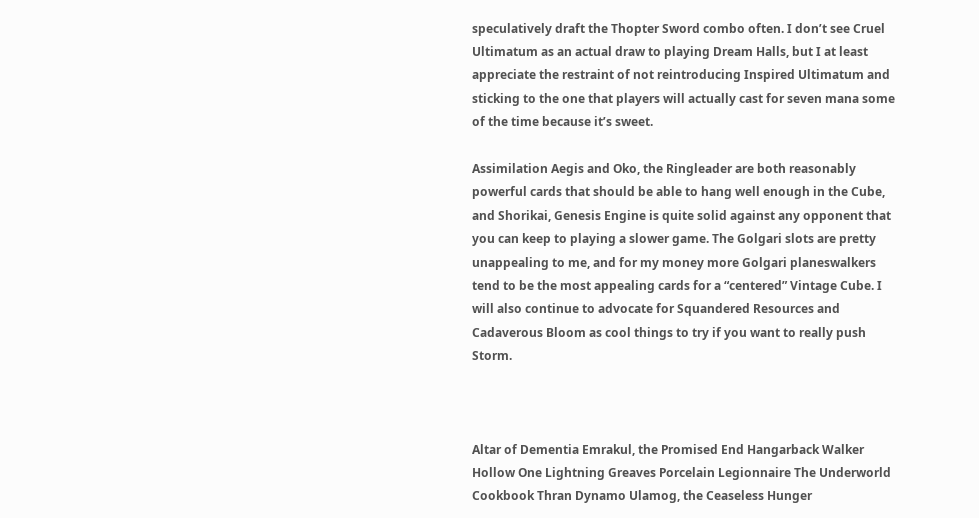speculatively draft the Thopter Sword combo often. I don’t see Cruel Ultimatum as an actual draw to playing Dream Halls, but I at least appreciate the restraint of not reintroducing Inspired Ultimatum and sticking to the one that players will actually cast for seven mana some of the time because it’s sweet.

Assimilation Aegis and Oko, the Ringleader are both reasonably powerful cards that should be able to hang well enough in the Cube, and Shorikai, Genesis Engine is quite solid against any opponent that you can keep to playing a slower game. The Golgari slots are pretty unappealing to me, and for my money more Golgari planeswalkers tend to be the most appealing cards for a “centered” Vintage Cube. I will also continue to advocate for Squandered Resources and Cadaverous Bloom as cool things to try if you want to really push Storm.



Altar of Dementia Emrakul, the Promised End Hangarback Walker Hollow One Lightning Greaves Porcelain Legionnaire The Underworld Cookbook Thran Dynamo Ulamog, the Ceaseless Hunger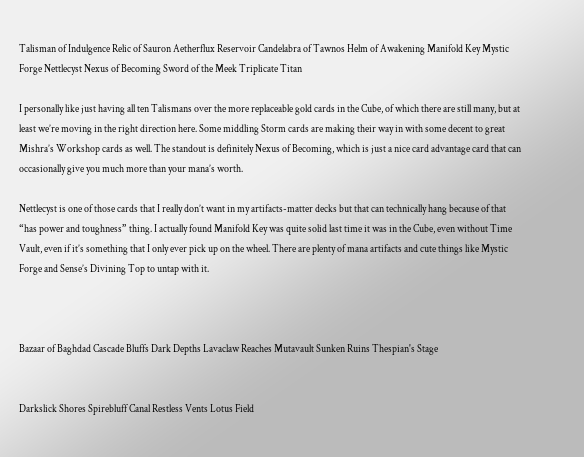Talisman of Indulgence Relic of Sauron Aetherflux Reservoir Candelabra of Tawnos Helm of Awakening Manifold Key Mystic Forge Nettlecyst Nexus of Becoming Sword of the Meek Triplicate Titan

I personally like just having all ten Talismans over the more replaceable gold cards in the Cube, of which there are still many, but at least we’re moving in the right direction here. Some middling Storm cards are making their way in with some decent to great Mishra’s Workshop cards as well. The standout is definitely Nexus of Becoming, which is just a nice card advantage card that can occasionally give you much more than your mana’s worth.

Nettlecyst is one of those cards that I really don’t want in my artifacts-matter decks but that can technically hang because of that “has power and toughness” thing. I actually found Manifold Key was quite solid last time it was in the Cube, even without Time Vault, even if it’s something that I only ever pick up on the wheel. There are plenty of mana artifacts and cute things like Mystic Forge and Sense’s Divining Top to untap with it.



Bazaar of Baghdad Cascade Bluffs Dark Depths Lavaclaw Reaches Mutavault Sunken Ruins Thespian's Stage


Darkslick Shores Spirebluff Canal Restless Vents Lotus Field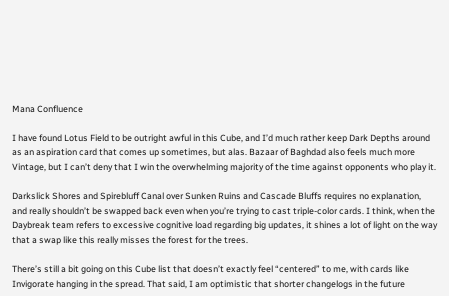Mana Confluence

I have found Lotus Field to be outright awful in this Cube, and I’d much rather keep Dark Depths around as an aspiration card that comes up sometimes, but alas. Bazaar of Baghdad also feels much more Vintage, but I can’t deny that I win the overwhelming majority of the time against opponents who play it.

Darkslick Shores and Spirebluff Canal over Sunken Ruins and Cascade Bluffs requires no explanation, and really shouldn’t be swapped back even when you’re trying to cast triple-color cards. I think, when the Daybreak team refers to excessive cognitive load regarding big updates, it shines a lot of light on the way that a swap like this really misses the forest for the trees.

There’s still a bit going on this Cube list that doesn’t exactly feel “centered” to me, with cards like Invigorate hanging in the spread. That said, I am optimistic that shorter changelogs in the future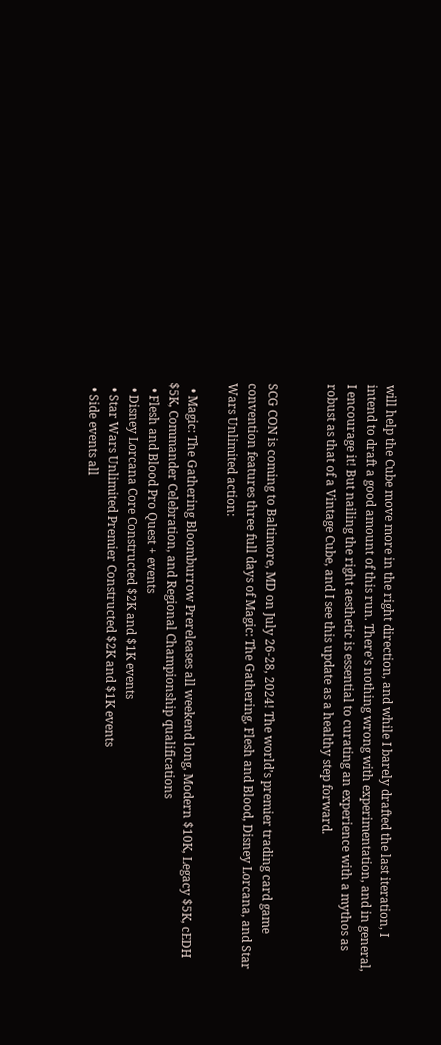will help the Cube move more in the right direction, and while I barely drafted the last iteration, I intend to draft a good amount of this run. There’s nothing wrong with experimentation, and in general, I encourage it! But nailing the right aesthetic is essential to curating an experience with a mythos as robust as that of a Vintage Cube, and I see this update as a healthy step forward.


SCG CON is coming to Baltimore, MD on July 26-28, 2024! The world’s premier trading card game convention features three full days of Magic: The Gathering, Flesh and Blood, Disney Lorcana, and Star Wars Unlimited action:

  • Magic: The Gathering Bloomburrow Prereleases all weekend long, Modern $10K, Legacy $5K, cEDH $5K, Commander Celebration, and Regional Championship qualifications
  • Flesh and Blood Pro Quest + events
  • Disney Lorcana Core Constructed $2K and $1K events
  • Star Wars Unlimited Premier Constructed $2K and $1K events
  • Side events all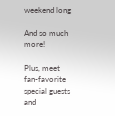weekend long

And so much more!

Plus, meet fan-favorite special guests and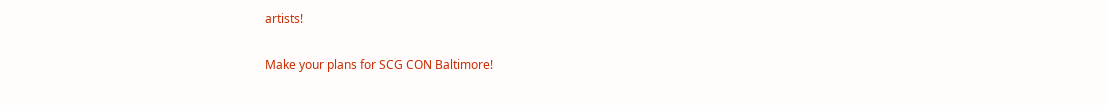artists!

Make your plans for SCG CON Baltimore!